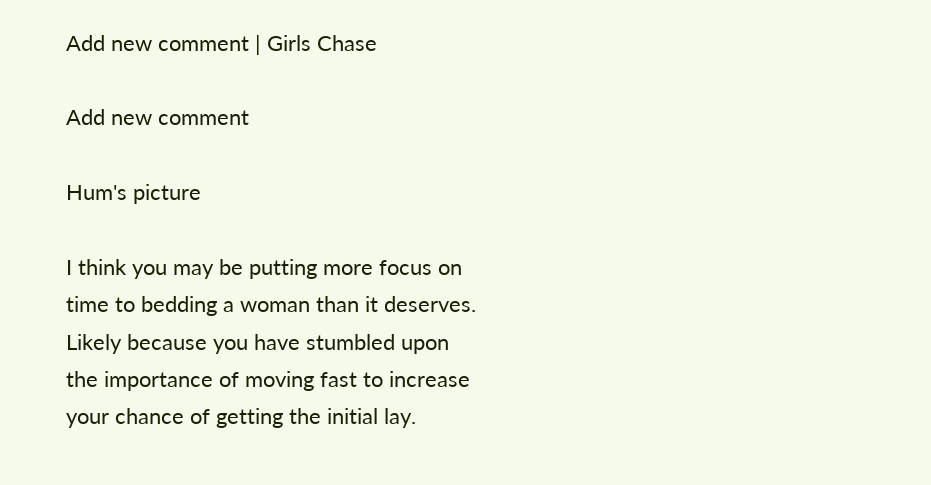Add new comment | Girls Chase

Add new comment

Hum's picture

I think you may be putting more focus on time to bedding a woman than it deserves. Likely because you have stumbled upon the importance of moving fast to increase your chance of getting the initial lay.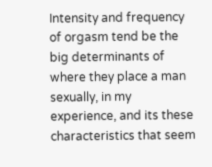Intensity and frequency of orgasm tend be the big determinants of where they place a man sexually, in my experience, and its these characteristics that seem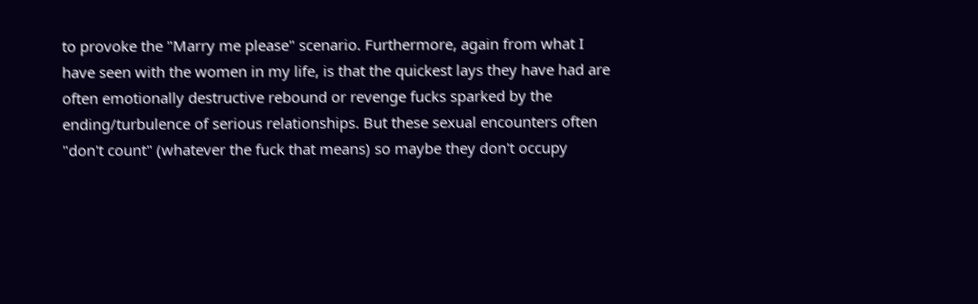to provoke the "Marry me please" scenario. Furthermore, again from what I have seen with the women in my life, is that the quickest lays they have had are often emotionally destructive rebound or revenge fucks sparked by the ending/turbulence of serious relationships. But these sexual encounters often "don't count" (whatever the fuck that means) so maybe they don't occupy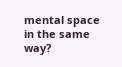mental space in the same way?